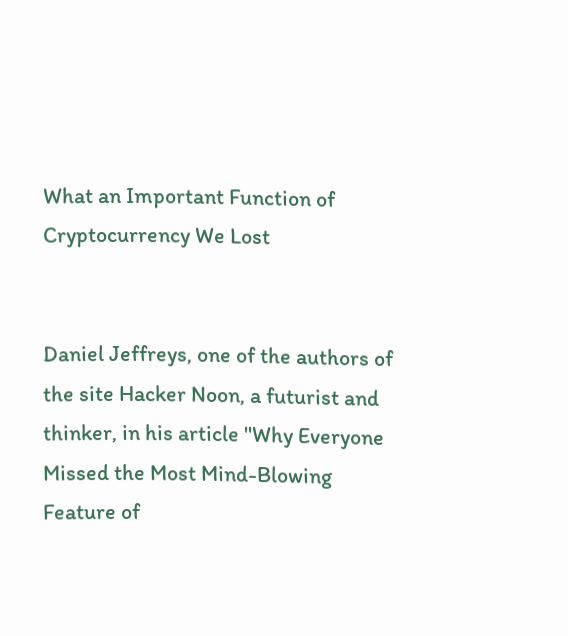What an Important Function of Cryptocurrency We Lost


Daniel Jeffreys, one of the authors of the site Hacker Noon, a futurist and thinker, in his article ''Why Everyone Missed the Most Mind-Blowing Feature of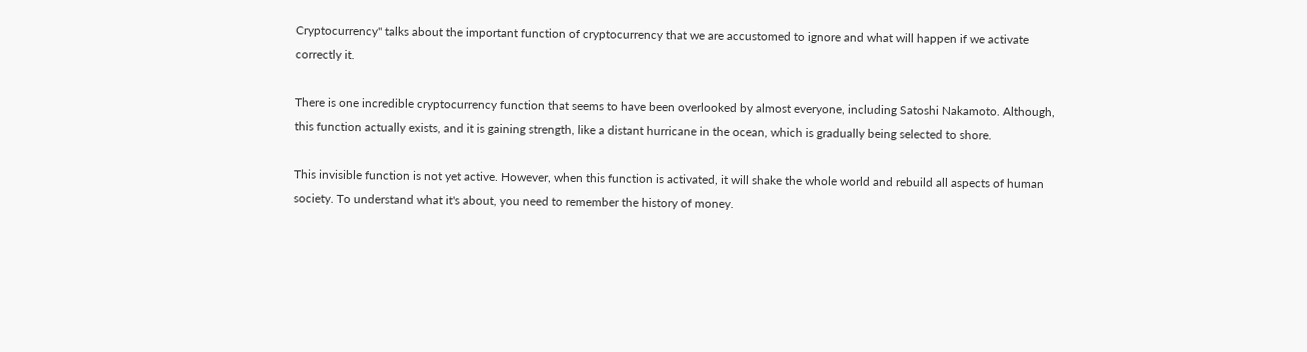Cryptocurrency'' talks about the important function of cryptocurrency that we are accustomed to ignore and what will happen if we activate correctly it.

There is one incredible cryptocurrency function that seems to have been overlooked by almost everyone, including Satoshi Nakamoto. Although, this function actually exists, and it is gaining strength, like a distant hurricane in the ocean, which is gradually being selected to shore.

This invisible function is not yet active. However, when this function is activated, it will shake the whole world and rebuild all aspects of human society. To understand what it's about, you need to remember the history of money.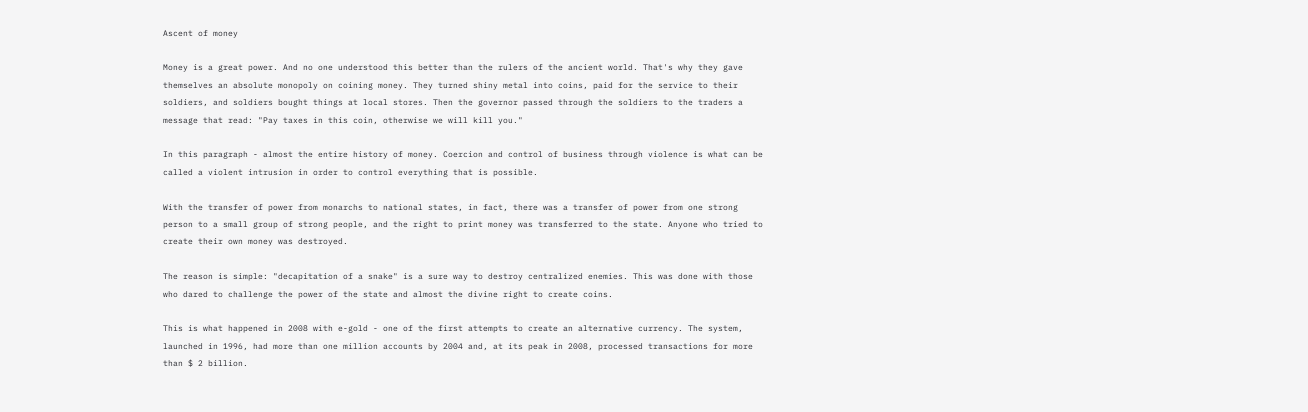Ascent of money

Money is a great power. And no one understood this better than the rulers of the ancient world. That's why they gave themselves an absolute monopoly on coining money. They turned shiny metal into coins, paid for the service to their soldiers, and soldiers bought things at local stores. Then the governor passed through the soldiers to the traders a message that read: "Pay taxes in this coin, otherwise we will kill you."

In this paragraph - almost the entire history of money. Coercion and control of business through violence is what can be called a violent intrusion in order to control everything that is possible.

With the transfer of power from monarchs to national states, in fact, there was a transfer of power from one strong person to a small group of strong people, and the right to print money was transferred to the state. Anyone who tried to create their own money was destroyed.

The reason is simple: "decapitation of a snake" is a sure way to destroy centralized enemies. This was done with those who dared to challenge the power of the state and almost the divine right to create coins.

This is what happened in 2008 with e-gold - one of the first attempts to create an alternative currency. The system, launched in 1996, had more than one million accounts by 2004 and, at its peak in 2008, processed transactions for more than $ 2 billion.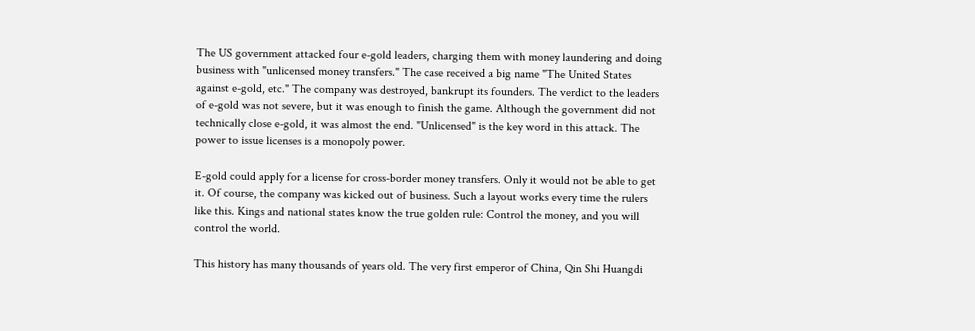The US government attacked four e-gold leaders, charging them with money laundering and doing business with "unlicensed money transfers." The case received a big name "The United States against e-gold, etc." The company was destroyed, bankrupt its founders. The verdict to the leaders of e-gold was not severe, but it was enough to finish the game. Although the government did not technically close e-gold, it was almost the end. "Unlicensed" is the key word in this attack. The power to issue licenses is a monopoly power.

E-gold could apply for a license for cross-border money transfers. Only it would not be able to get it. Of course, the company was kicked out of business. Such a layout works every time the rulers like this. Kings and national states know the true golden rule: Control the money, and you will control the world.

This history has many thousands of years old. The very first emperor of China, Qin Shi Huangdi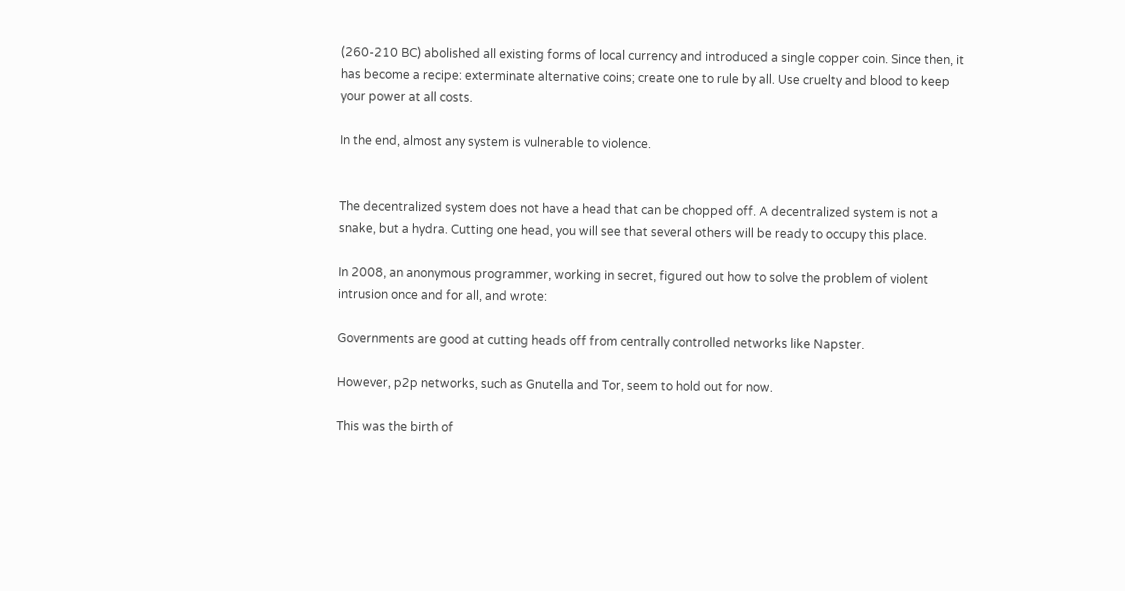(260-210 BC) abolished all existing forms of local currency and introduced a single copper coin. Since then, it has become a recipe: exterminate alternative coins; create one to rule by all. Use cruelty and blood to keep your power at all costs.

In the end, almost any system is vulnerable to violence.


The decentralized system does not have a head that can be chopped off. A decentralized system is not a snake, but a hydra. Cutting one head, you will see that several others will be ready to occupy this place.

In 2008, an anonymous programmer, working in secret, figured out how to solve the problem of violent intrusion once and for all, and wrote:

Governments are good at cutting heads off from centrally controlled networks like Napster.

However, p2p networks, such as Gnutella and Tor, seem to hold out for now.

This was the birth of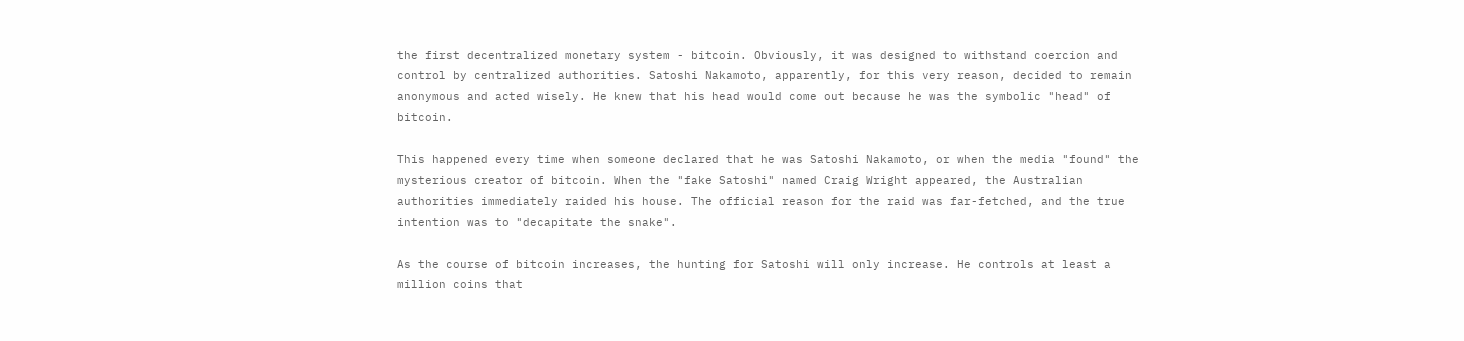the first decentralized monetary system - bitcoin. Obviously, it was designed to withstand coercion and control by centralized authorities. Satoshi Nakamoto, apparently, for this very reason, decided to remain anonymous and acted wisely. He knew that his head would come out because he was the symbolic "head" of bitcoin.

This happened every time when someone declared that he was Satoshi Nakamoto, or when the media "found" the mysterious creator of bitcoin. When the "fake Satoshi" named Craig Wright appeared, the Australian authorities immediately raided his house. The official reason for the raid was far-fetched, and the true intention was to "decapitate the snake".

As the course of bitcoin increases, the hunting for Satoshi will only increase. He controls at least a million coins that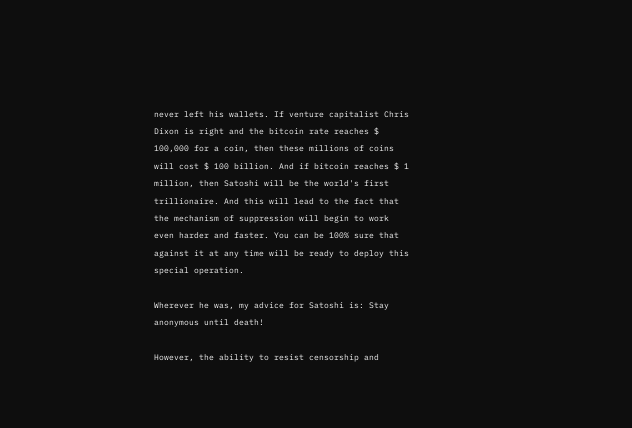never left his wallets. If venture capitalist Chris Dixon is right and the bitcoin rate reaches $ 100,000 for a coin, then these millions of coins will cost $ 100 billion. And if bitcoin reaches $ 1 million, then Satoshi will be the world's first trillionaire. And this will lead to the fact that the mechanism of suppression will begin to work even harder and faster. You can be 100% sure that against it at any time will be ready to deploy this special operation.

Wherever he was, my advice for Satoshi is: Stay anonymous until death!

However, the ability to resist censorship and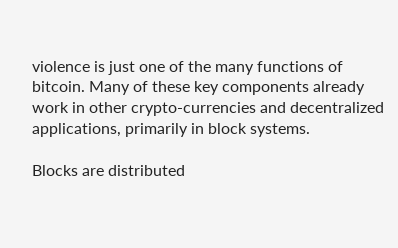violence is just one of the many functions of bitcoin. Many of these key components already work in other crypto-currencies and decentralized applications, primarily in block systems.

Blocks are distributed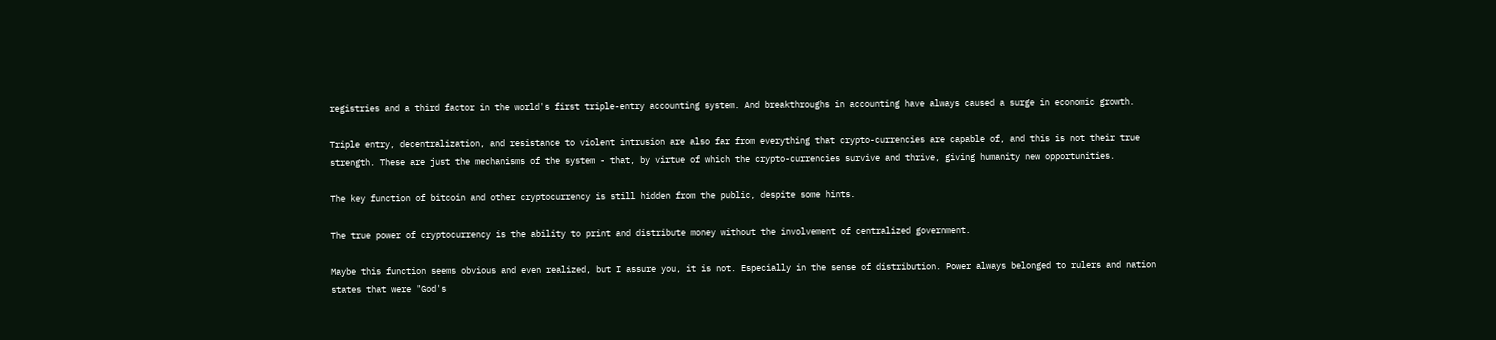registries and a third factor in the world's first triple-entry accounting system. And breakthroughs in accounting have always caused a surge in economic growth.

Triple entry, decentralization, and resistance to violent intrusion are also far from everything that crypto-currencies are capable of, and this is not their true strength. These are just the mechanisms of the system - that, by virtue of which the crypto-currencies survive and thrive, giving humanity new opportunities.

The key function of bitcoin and other cryptocurrency is still hidden from the public, despite some hints.

The true power of cryptocurrency is the ability to print and distribute money without the involvement of centralized government.

Maybe this function seems obvious and even realized, but I assure you, it is not. Especially in the sense of distribution. Power always belonged to rulers and nation states that were "God's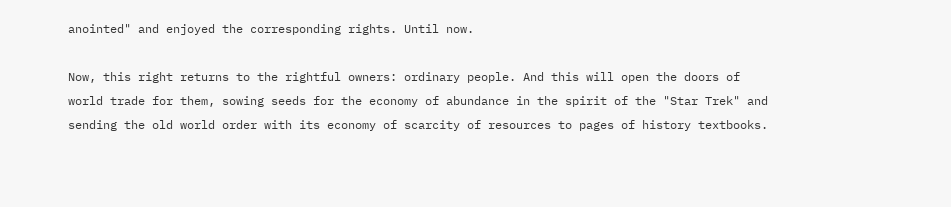anointed" and enjoyed the corresponding rights. Until now.

Now, this right returns to the rightful owners: ordinary people. And this will open the doors of world trade for them, sowing seeds for the economy of abundance in the spirit of the "Star Trek" and sending the old world order with its economy of scarcity of resources to pages of history textbooks.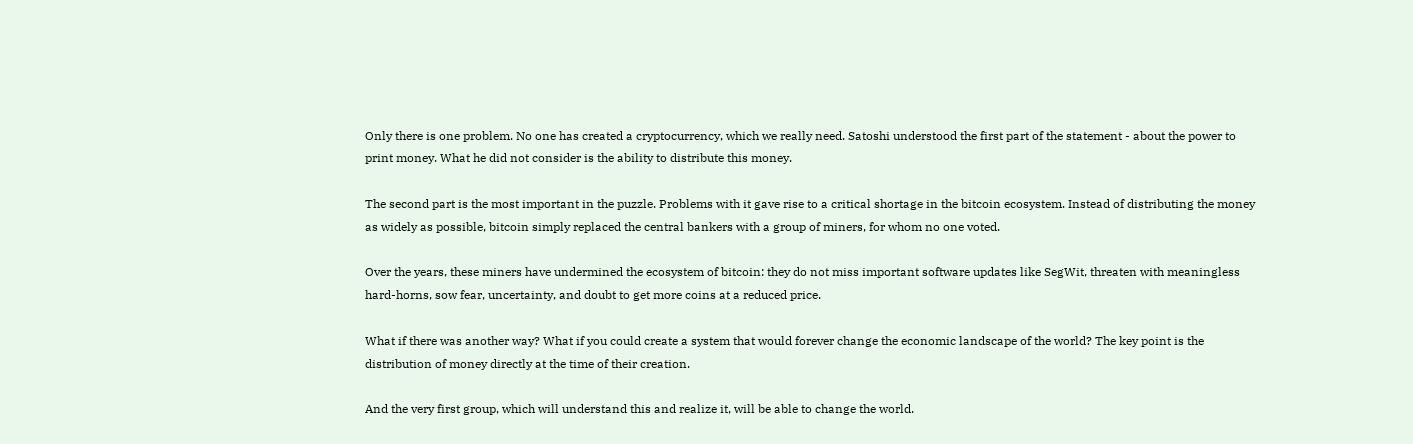Only there is one problem. No one has created a cryptocurrency, which we really need. Satoshi understood the first part of the statement - about the power to print money. What he did not consider is the ability to distribute this money.

The second part is the most important in the puzzle. Problems with it gave rise to a critical shortage in the bitcoin ecosystem. Instead of distributing the money as widely as possible, bitcoin simply replaced the central bankers with a group of miners, for whom no one voted.

Over the years, these miners have undermined the ecosystem of bitcoin: they do not miss important software updates like SegWit, threaten with meaningless hard-horns, sow fear, uncertainty, and doubt to get more coins at a reduced price.

What if there was another way? What if you could create a system that would forever change the economic landscape of the world? The key point is the distribution of money directly at the time of their creation.

And the very first group, which will understand this and realize it, will be able to change the world.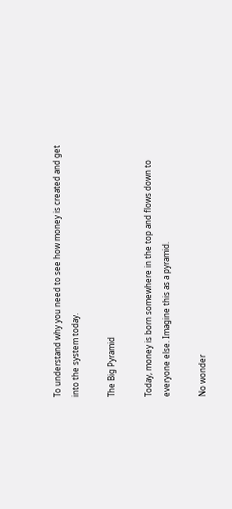To understand why you need to see how money is created and get into the system today.

The Big Pyramid

Today, money is born somewhere in the top and flows down to everyone else. Imagine this as a pyramid.

No wonder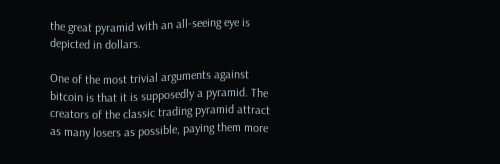the great pyramid with an all-seeing eye is depicted in dollars.

One of the most trivial arguments against bitcoin is that it is supposedly a pyramid. The creators of the classic trading pyramid attract as many losers as possible, paying them more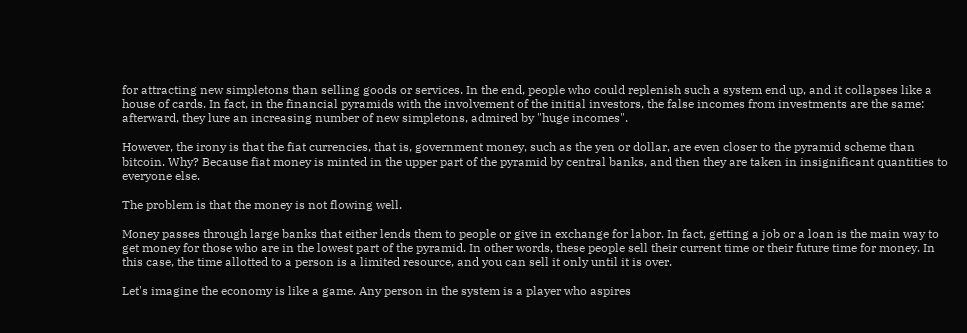for attracting new simpletons than selling goods or services. In the end, people who could replenish such a system end up, and it collapses like a house of cards. In fact, in the financial pyramids with the involvement of the initial investors, the false incomes from investments are the same: afterward, they lure an increasing number of new simpletons, admired by "huge incomes".

However, the irony is that the fiat currencies, that is, government money, such as the yen or dollar, are even closer to the pyramid scheme than bitcoin. Why? Because fiat money is minted in the upper part of the pyramid by central banks, and then they are taken in insignificant quantities to everyone else.

The problem is that the money is not flowing well.

Money passes through large banks that either lends them to people or give in exchange for labor. In fact, getting a job or a loan is the main way to get money for those who are in the lowest part of the pyramid. In other words, these people sell their current time or their future time for money. In this case, the time allotted to a person is a limited resource, and you can sell it only until it is over.

Let's imagine the economy is like a game. Any person in the system is a player who aspires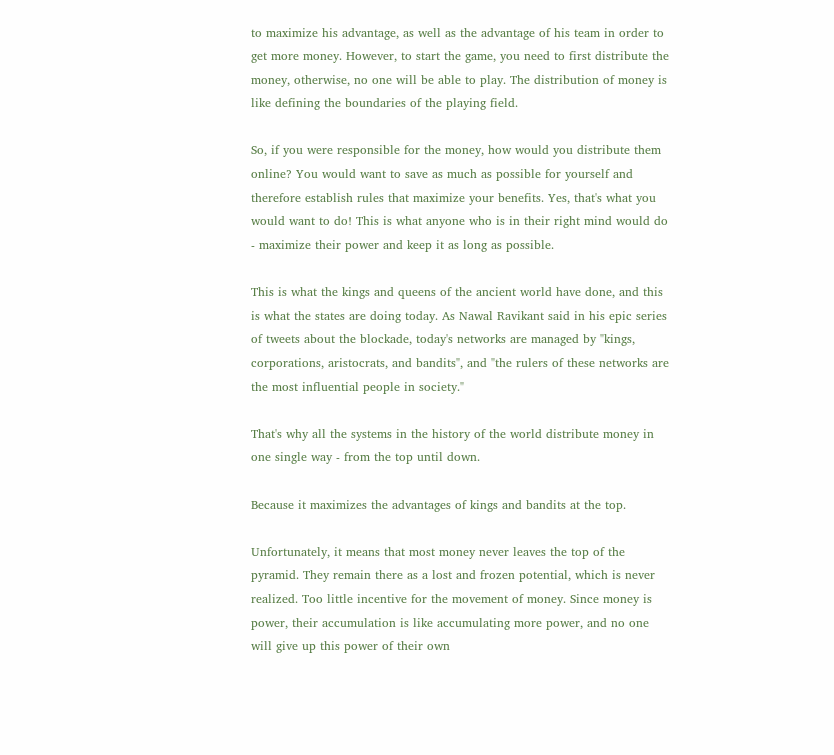to maximize his advantage, as well as the advantage of his team in order to get more money. However, to start the game, you need to first distribute the money, otherwise, no one will be able to play. The distribution of money is like defining the boundaries of the playing field.

So, if you were responsible for the money, how would you distribute them online? You would want to save as much as possible for yourself and therefore establish rules that maximize your benefits. Yes, that's what you would want to do! This is what anyone who is in their right mind would do - maximize their power and keep it as long as possible.

This is what the kings and queens of the ancient world have done, and this is what the states are doing today. As Nawal Ravikant said in his epic series of tweets about the blockade, today's networks are managed by "kings, corporations, aristocrats, and bandits", and "the rulers of these networks are the most influential people in society."

That's why all the systems in the history of the world distribute money in one single way - from the top until down.

Because it maximizes the advantages of kings and bandits at the top.

Unfortunately, it means that most money never leaves the top of the pyramid. They remain there as a lost and frozen potential, which is never realized. Too little incentive for the movement of money. Since money is power, their accumulation is like accumulating more power, and no one will give up this power of their own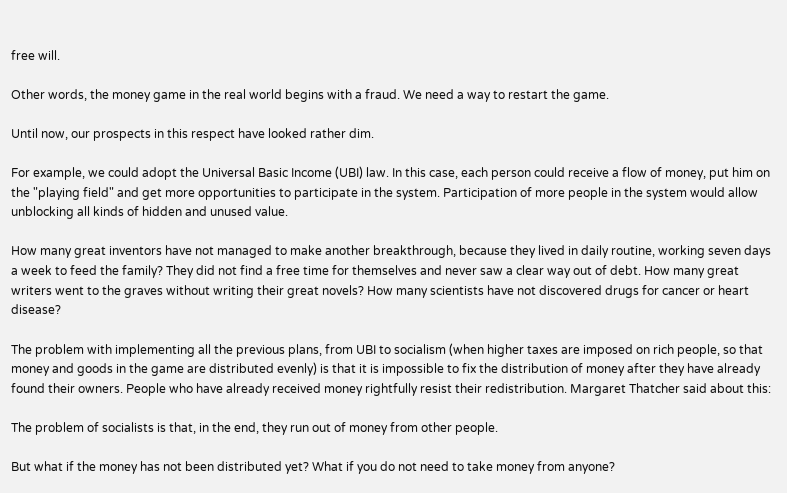free will.

Other words, the money game in the real world begins with a fraud. We need a way to restart the game.

Until now, our prospects in this respect have looked rather dim.

For example, we could adopt the Universal Basic Income (UBI) law. In this case, each person could receive a flow of money, put him on the "playing field" and get more opportunities to participate in the system. Participation of more people in the system would allow unblocking all kinds of hidden and unused value.

How many great inventors have not managed to make another breakthrough, because they lived in daily routine, working seven days a week to feed the family? They did not find a free time for themselves and never saw a clear way out of debt. How many great writers went to the graves without writing their great novels? How many scientists have not discovered drugs for cancer or heart disease?

The problem with implementing all the previous plans, from UBI to socialism (when higher taxes are imposed on rich people, so that money and goods in the game are distributed evenly) is that it is impossible to fix the distribution of money after they have already found their owners. People who have already received money rightfully resist their redistribution. Margaret Thatcher said about this:

The problem of socialists is that, in the end, they run out of money from other people.

But what if the money has not been distributed yet? What if you do not need to take money from anyone?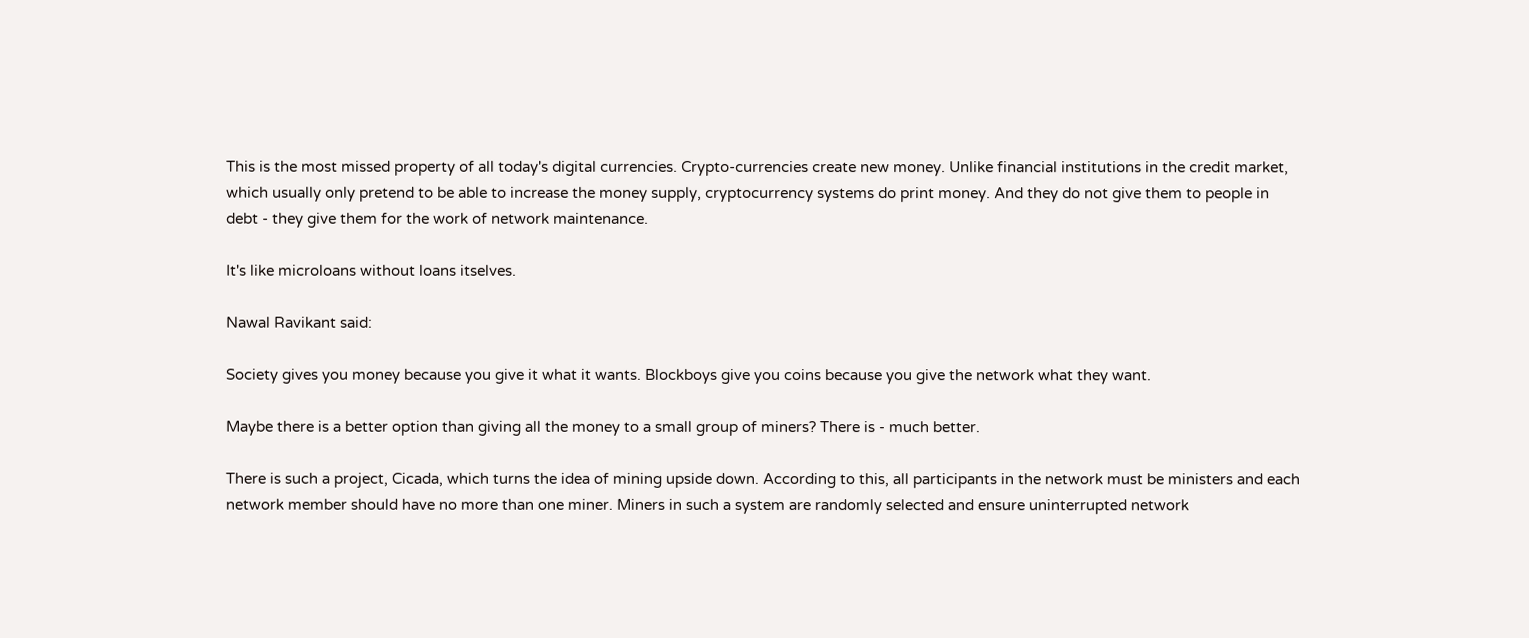This is the most missed property of all today's digital currencies. Crypto-currencies create new money. Unlike financial institutions in the credit market, which usually only pretend to be able to increase the money supply, cryptocurrency systems do print money. And they do not give them to people in debt - they give them for the work of network maintenance.

It's like microloans without loans itselves.

Nawal Ravikant said:

Society gives you money because you give it what it wants. Blockboys give you coins because you give the network what they want.

Maybe there is a better option than giving all the money to a small group of miners? There is - much better.

There is such a project, Cicada, which turns the idea of mining upside down. According to this, all participants in the network must be ministers and each network member should have no more than one miner. Miners in such a system are randomly selected and ensure uninterrupted network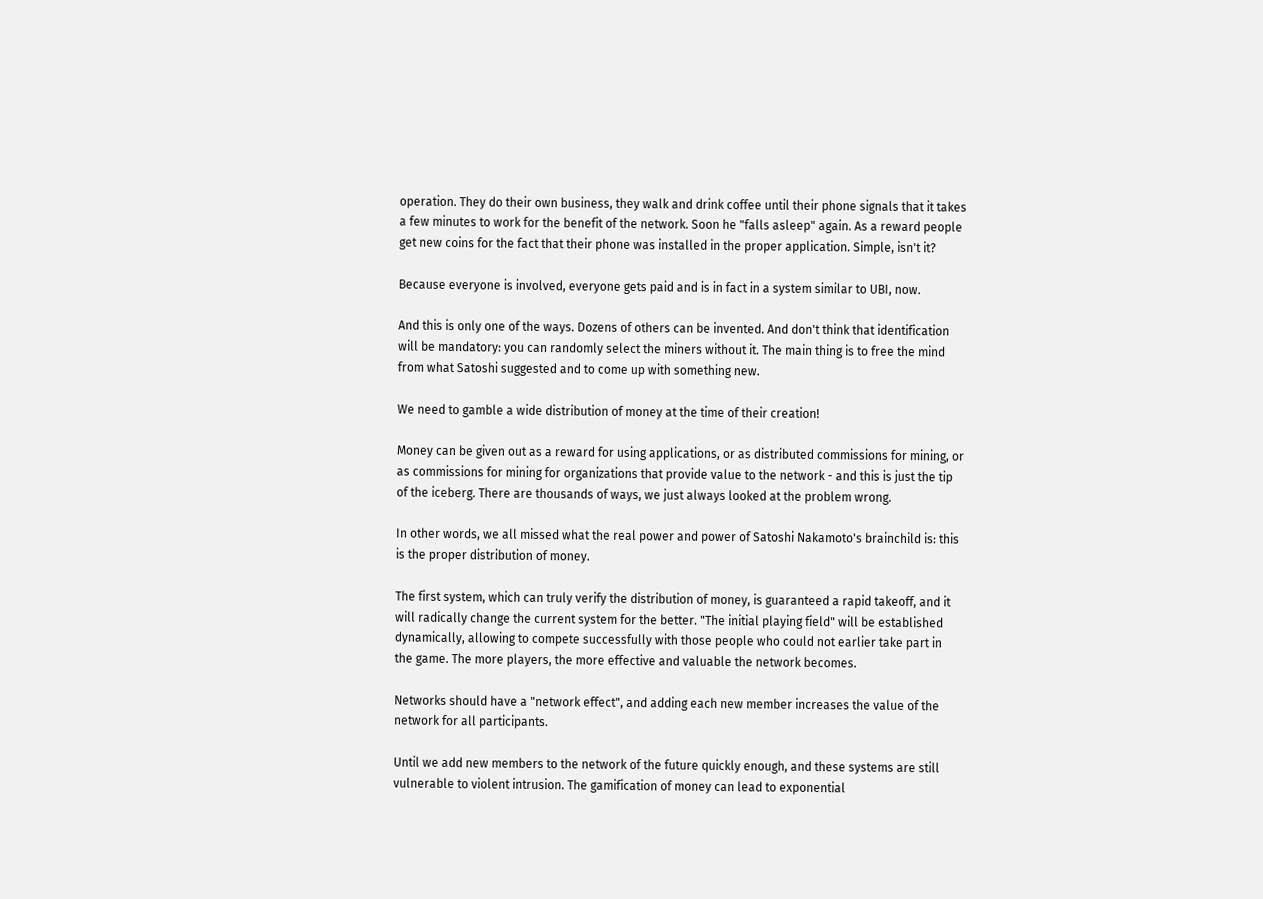operation. They do their own business, they walk and drink coffee until their phone signals that it takes a few minutes to work for the benefit of the network. Soon he "falls asleep" again. As a reward people get new coins for the fact that their phone was installed in the proper application. Simple, isn't it?

Because everyone is involved, everyone gets paid and is in fact in a system similar to UBI, now.

And this is only one of the ways. Dozens of others can be invented. And don't think that identification will be mandatory: you can randomly select the miners without it. The main thing is to free the mind from what Satoshi suggested and to come up with something new.

We need to gamble a wide distribution of money at the time of their creation!

Money can be given out as a reward for using applications, or as distributed commissions for mining, or as commissions for mining for organizations that provide value to the network - and this is just the tip of the iceberg. There are thousands of ways, we just always looked at the problem wrong.

In other words, we all missed what the real power and power of Satoshi Nakamoto's brainchild is: this is the proper distribution of money.

The first system, which can truly verify the distribution of money, is guaranteed a rapid takeoff, and it will radically change the current system for the better. "The initial playing field" will be established dynamically, allowing to compete successfully with those people who could not earlier take part in the game. The more players, the more effective and valuable the network becomes.

Networks should have a "network effect", and adding each new member increases the value of the network for all participants.

Until we add new members to the network of the future quickly enough, and these systems are still vulnerable to violent intrusion. The gamification of money can lead to exponential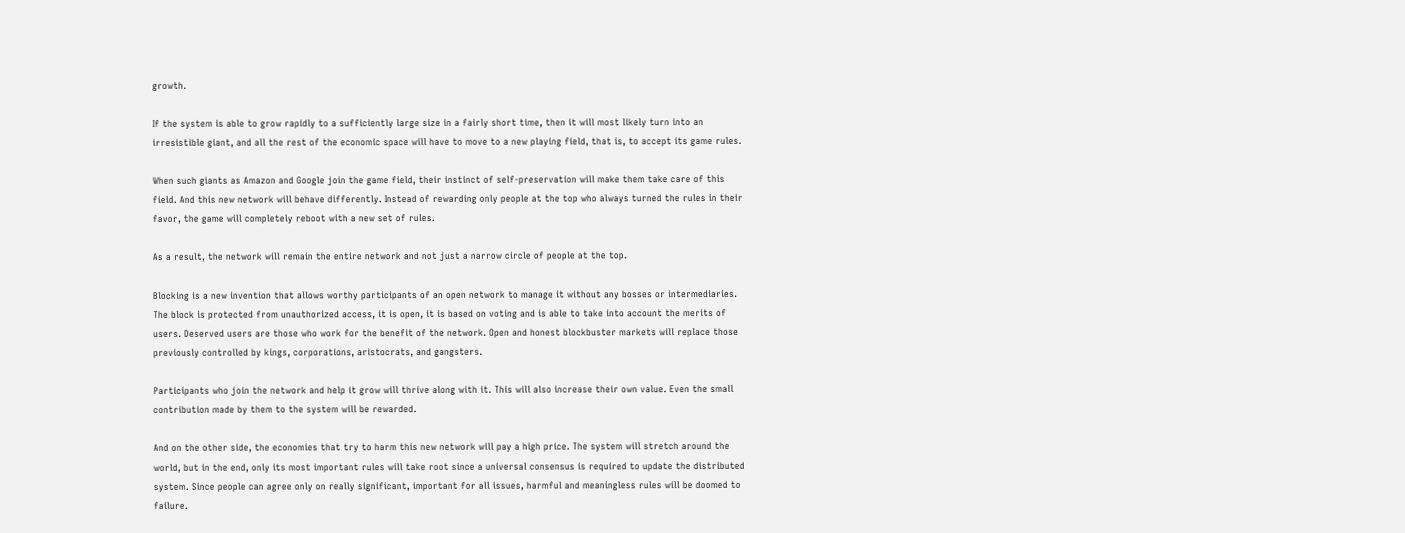growth.

If the system is able to grow rapidly to a sufficiently large size in a fairly short time, then it will most likely turn into an irresistible giant, and all the rest of the economic space will have to move to a new playing field, that is, to accept its game rules.

When such giants as Amazon and Google join the game field, their instinct of self-preservation will make them take care of this field. And this new network will behave differently. Instead of rewarding only people at the top who always turned the rules in their favor, the game will completely reboot with a new set of rules.

As a result, the network will remain the entire network and not just a narrow circle of people at the top.

Blocking is a new invention that allows worthy participants of an open network to manage it without any bosses or intermediaries. The block is protected from unauthorized access, it is open, it is based on voting and is able to take into account the merits of users. Deserved users are those who work for the benefit of the network. Open and honest blockbuster markets will replace those previously controlled by kings, corporations, aristocrats, and gangsters.

Participants who join the network and help it grow will thrive along with it. This will also increase their own value. Even the small contribution made by them to the system will be rewarded.

And on the other side, the economies that try to harm this new network will pay a high price. The system will stretch around the world, but in the end, only its most important rules will take root since a universal consensus is required to update the distributed system. Since people can agree only on really significant, important for all issues, harmful and meaningless rules will be doomed to failure.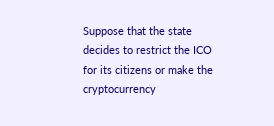Suppose that the state decides to restrict the ICO for its citizens or make the cryptocurrency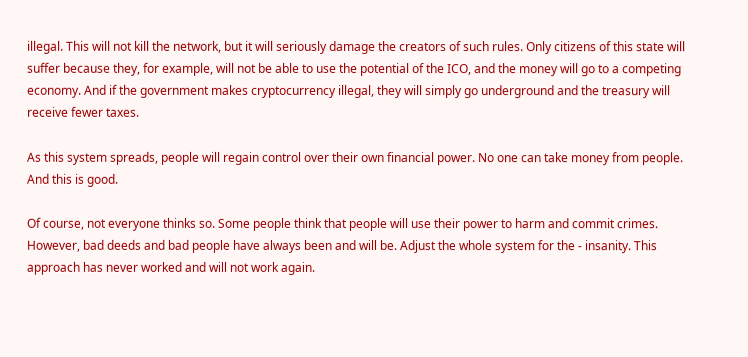illegal. This will not kill the network, but it will seriously damage the creators of such rules. Only citizens of this state will suffer because they, for example, will not be able to use the potential of the ICO, and the money will go to a competing economy. And if the government makes cryptocurrency illegal, they will simply go underground and the treasury will receive fewer taxes.

As this system spreads, people will regain control over their own financial power. No one can take money from people. And this is good.

Of course, not everyone thinks so. Some people think that people will use their power to harm and commit crimes. However, bad deeds and bad people have always been and will be. Adjust the whole system for the - insanity. This approach has never worked and will not work again.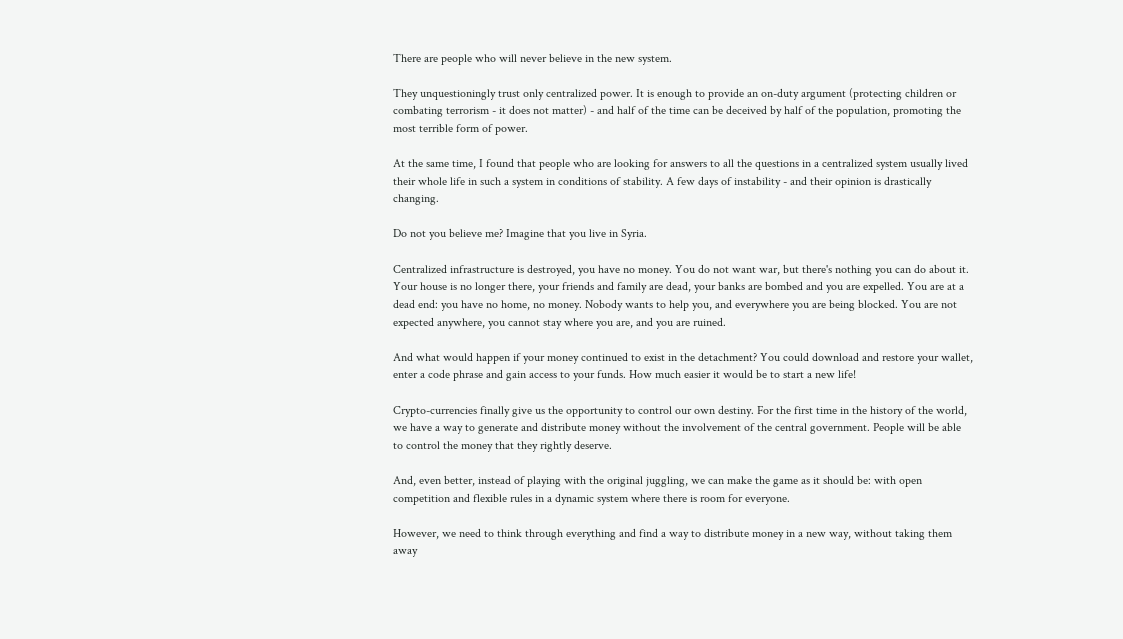There are people who will never believe in the new system.

They unquestioningly trust only centralized power. It is enough to provide an on-duty argument (protecting children or combating terrorism - it does not matter) - and half of the time can be deceived by half of the population, promoting the most terrible form of power.

At the same time, I found that people who are looking for answers to all the questions in a centralized system usually lived their whole life in such a system in conditions of stability. A few days of instability - and their opinion is drastically changing.

Do not you believe me? Imagine that you live in Syria.

Centralized infrastructure is destroyed, you have no money. You do not want war, but there's nothing you can do about it. Your house is no longer there, your friends and family are dead, your banks are bombed and you are expelled. You are at a dead end: you have no home, no money. Nobody wants to help you, and everywhere you are being blocked. You are not expected anywhere, you cannot stay where you are, and you are ruined.

And what would happen if your money continued to exist in the detachment? You could download and restore your wallet, enter a code phrase and gain access to your funds. How much easier it would be to start a new life!

Crypto-currencies finally give us the opportunity to control our own destiny. For the first time in the history of the world, we have a way to generate and distribute money without the involvement of the central government. People will be able to control the money that they rightly deserve.

And, even better, instead of playing with the original juggling, we can make the game as it should be: with open competition and flexible rules in a dynamic system where there is room for everyone.

However, we need to think through everything and find a way to distribute money in a new way, without taking them away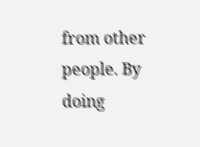from other people. By doing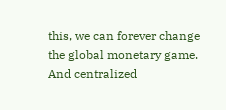this, we can forever change the global monetary game. And centralized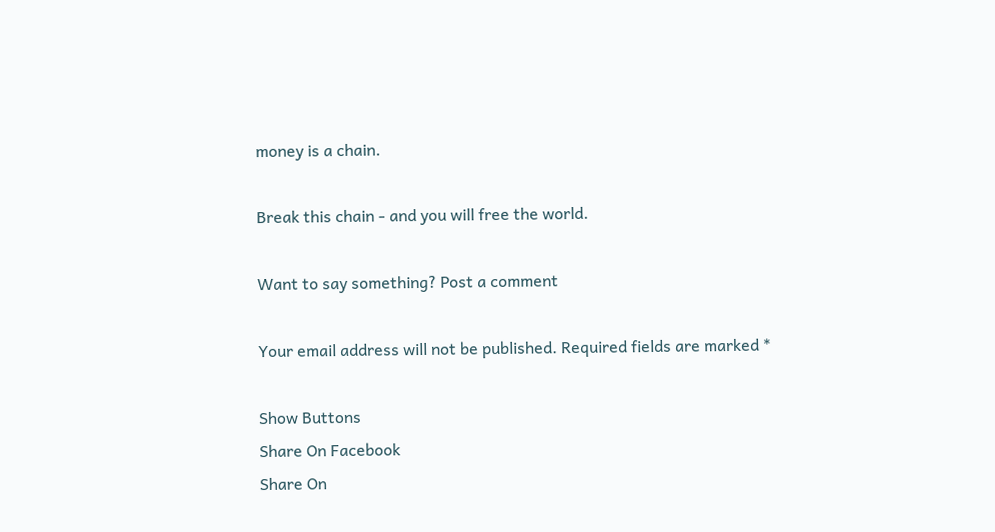money is a chain.

Break this chain - and you will free the world.

Want to say something? Post a comment

Your email address will not be published. Required fields are marked *

Show Buttons
Share On Facebook
Share On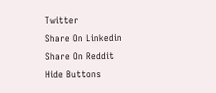Twitter
Share On Linkedin
Share On Reddit
Hide Buttons